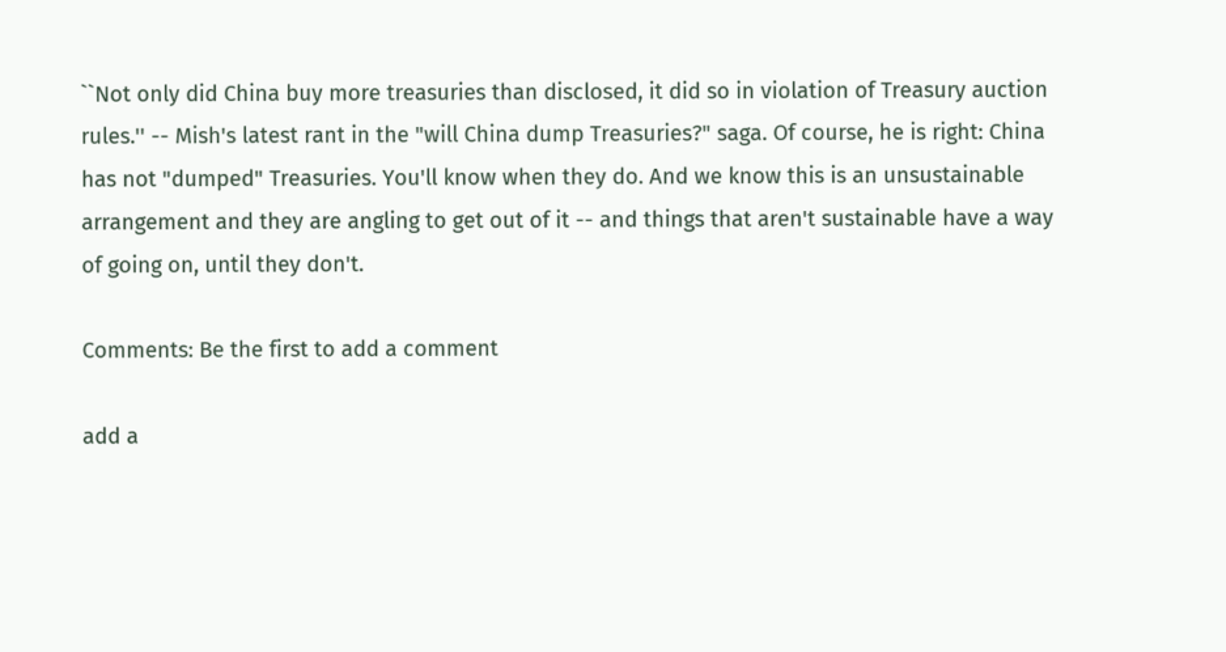``Not only did China buy more treasuries than disclosed, it did so in violation of Treasury auction rules.'' -- Mish's latest rant in the "will China dump Treasuries?" saga. Of course, he is right: China has not "dumped" Treasuries. You'll know when they do. And we know this is an unsustainable arrangement and they are angling to get out of it -- and things that aren't sustainable have a way of going on, until they don't.

Comments: Be the first to add a comment

add a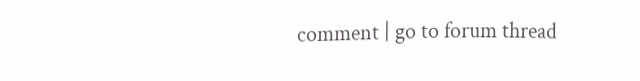comment | go to forum thread